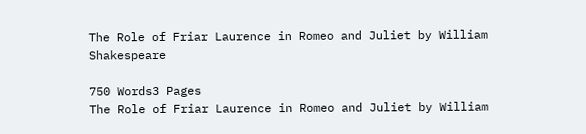The Role of Friar Laurence in Romeo and Juliet by William Shakespeare

750 Words3 Pages
The Role of Friar Laurence in Romeo and Juliet by William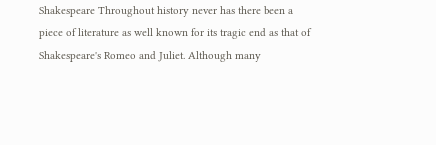Shakespeare Throughout history never has there been a piece of literature as well known for its tragic end as that of Shakespeare's Romeo and Juliet. Although many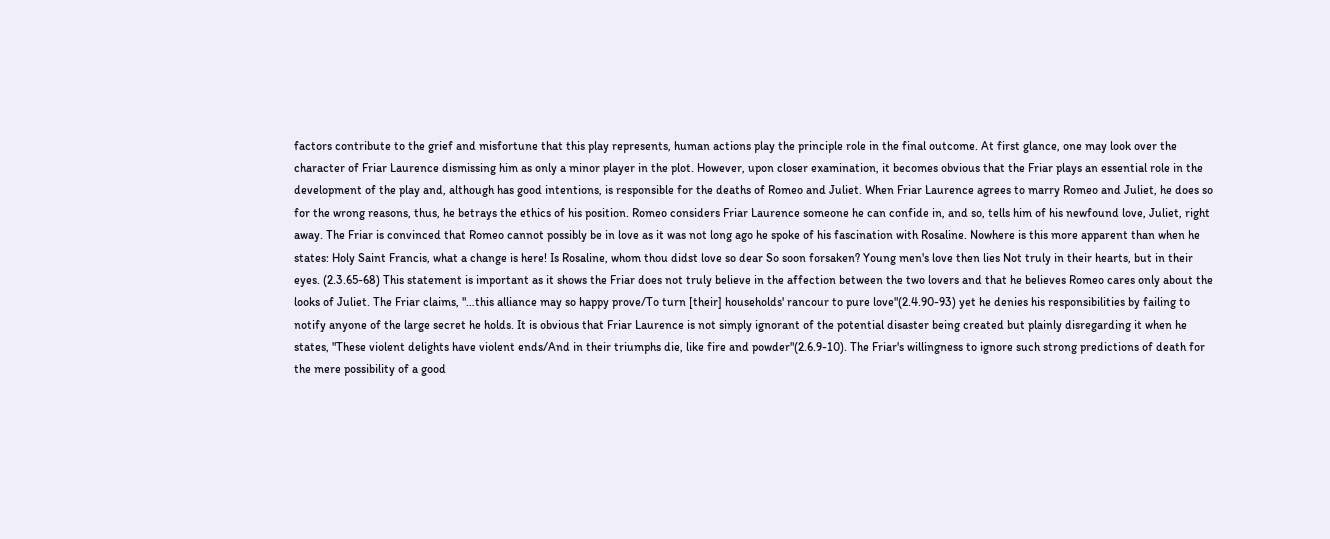factors contribute to the grief and misfortune that this play represents, human actions play the principle role in the final outcome. At first glance, one may look over the character of Friar Laurence dismissing him as only a minor player in the plot. However, upon closer examination, it becomes obvious that the Friar plays an essential role in the development of the play and, although has good intentions, is responsible for the deaths of Romeo and Juliet. When Friar Laurence agrees to marry Romeo and Juliet, he does so for the wrong reasons, thus, he betrays the ethics of his position. Romeo considers Friar Laurence someone he can confide in, and so, tells him of his newfound love, Juliet, right away. The Friar is convinced that Romeo cannot possibly be in love as it was not long ago he spoke of his fascination with Rosaline. Nowhere is this more apparent than when he states: Holy Saint Francis, what a change is here! Is Rosaline, whom thou didst love so dear So soon forsaken? Young men's love then lies Not truly in their hearts, but in their eyes. (2.3.65-68) This statement is important as it shows the Friar does not truly believe in the affection between the two lovers and that he believes Romeo cares only about the looks of Juliet. The Friar claims, "…this alliance may so happy prove/To turn [their] households' rancour to pure love"(2.4.90-93) yet he denies his responsibilities by failing to notify anyone of the large secret he holds. It is obvious that Friar Laurence is not simply ignorant of the potential disaster being created but plainly disregarding it when he states, "These violent delights have violent ends/And in their triumphs die, like fire and powder"(2.6.9-10). The Friar's willingness to ignore such strong predictions of death for the mere possibility of a good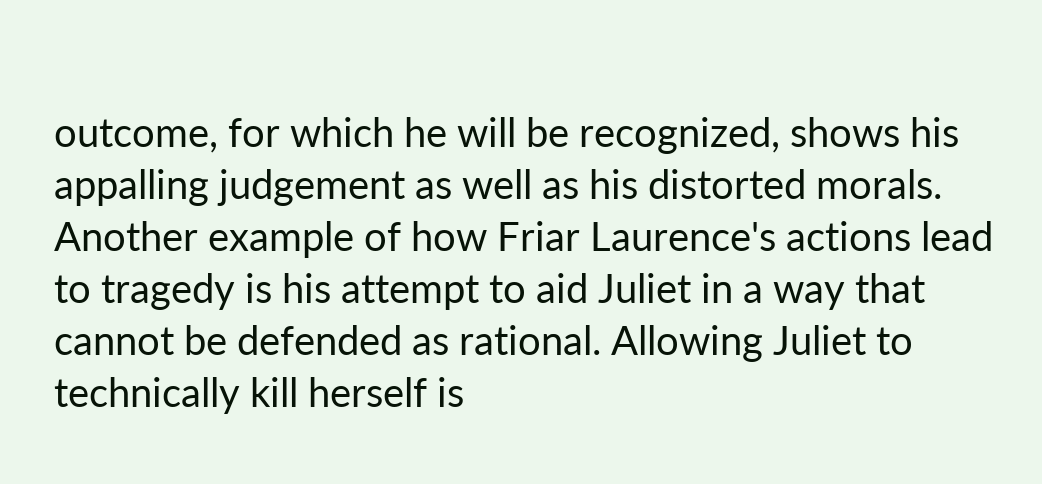outcome, for which he will be recognized, shows his appalling judgement as well as his distorted morals. Another example of how Friar Laurence's actions lead to tragedy is his attempt to aid Juliet in a way that cannot be defended as rational. Allowing Juliet to technically kill herself is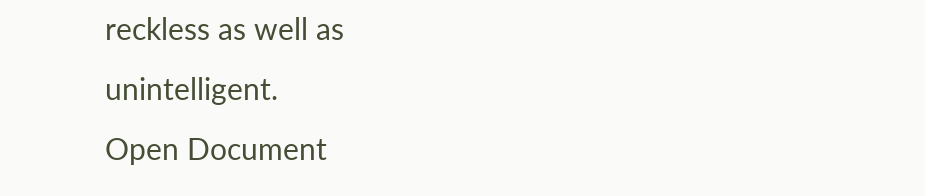reckless as well as unintelligent.
Open Document